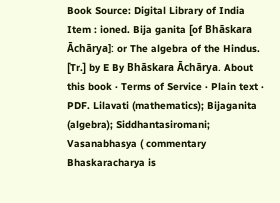Book Source: Digital Library of India Item : ioned. Bija ganita [of Bhāskara Āchārya]: or The algebra of the Hindus. [Tr.] by E By Bhāskara Āchārya. About this book · Terms of Service · Plain text · PDF. Lilavati (mathematics); Bijaganita (algebra); Siddhantasiromani; Vasanabhasya ( commentary Bhaskaracharya is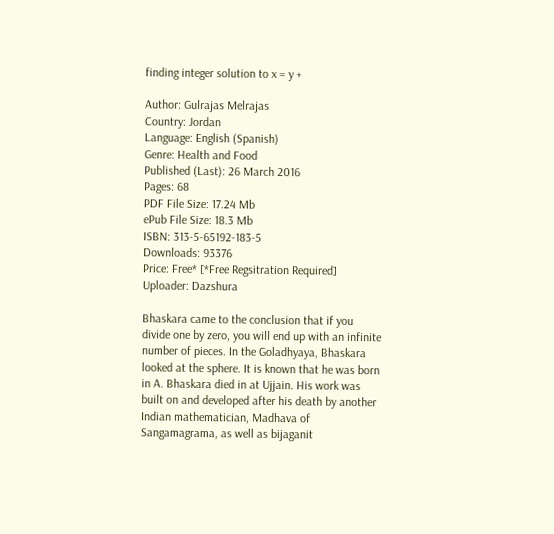finding integer solution to x = y +

Author: Gulrajas Melrajas
Country: Jordan
Language: English (Spanish)
Genre: Health and Food
Published (Last): 26 March 2016
Pages: 68
PDF File Size: 17.24 Mb
ePub File Size: 18.3 Mb
ISBN: 313-5-65192-183-5
Downloads: 93376
Price: Free* [*Free Regsitration Required]
Uploader: Dazshura

Bhaskara came to the conclusion that if you divide one by zero, you will end up with an infinite number of pieces. In the Goladhyaya, Bhaskara looked at the sphere. It is known that he was born in A. Bhaskara died in at Ujjain. His work was built on and developed after his death by another Indian mathematician, Madhava of Sangamagrama, as well as bijaganit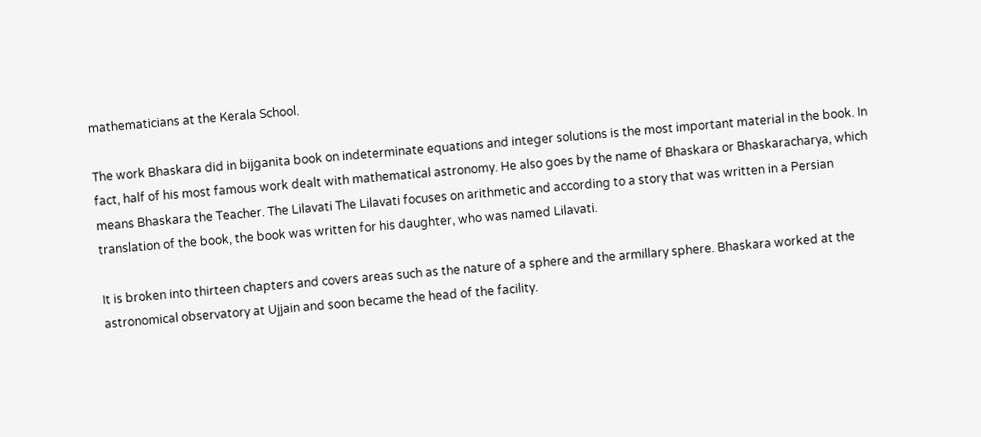mathematicians at the Kerala School.

The work Bhaskara did in bijganita book on indeterminate equations and integer solutions is the most important material in the book. In fact, half of his most famous work dealt with mathematical astronomy. He also goes by the name of Bhaskara or Bhaskaracharya, which means Bhaskara the Teacher. The Lilavati The Lilavati focuses on arithmetic and according to a story that was written in a Persian translation of the book, the book was written for his daughter, who was named Lilavati.

It is broken into thirteen chapters and covers areas such as the nature of a sphere and the armillary sphere. Bhaskara worked at the astronomical observatory at Ujjain and soon became the head of the facility.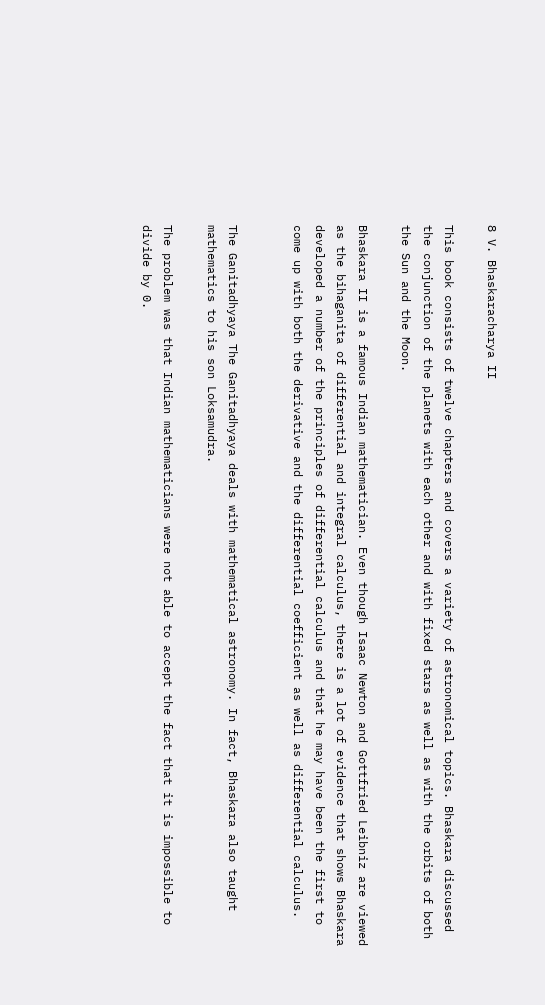8 V. Bhaskaracharya II

This book consists of twelve chapters and covers a variety of astronomical topics. Bhaskara discussed the conjunction of the planets with each other and with fixed stars as well as with the orbits of both the Sun and the Moon.

Bhaskara II is a famous Indian mathematician. Even though Isaac Newton and Gottfried Leibniz are viewed as the bihaganita of differential and integral calculus, there is a lot of evidence that shows Bhaskara developed a number of the principles of differential calculus and that he may have been the first to come up with both the derivative and the differential coefficient as well as differential calculus.


The Ganitadhyaya The Ganitadhyaya deals with mathematical astronomy. In fact, Bhaskara also taught mathematics to his son Loksamudra.

The problem was that Indian mathematicians were not able to accept the fact that it is impossible to divide by 0.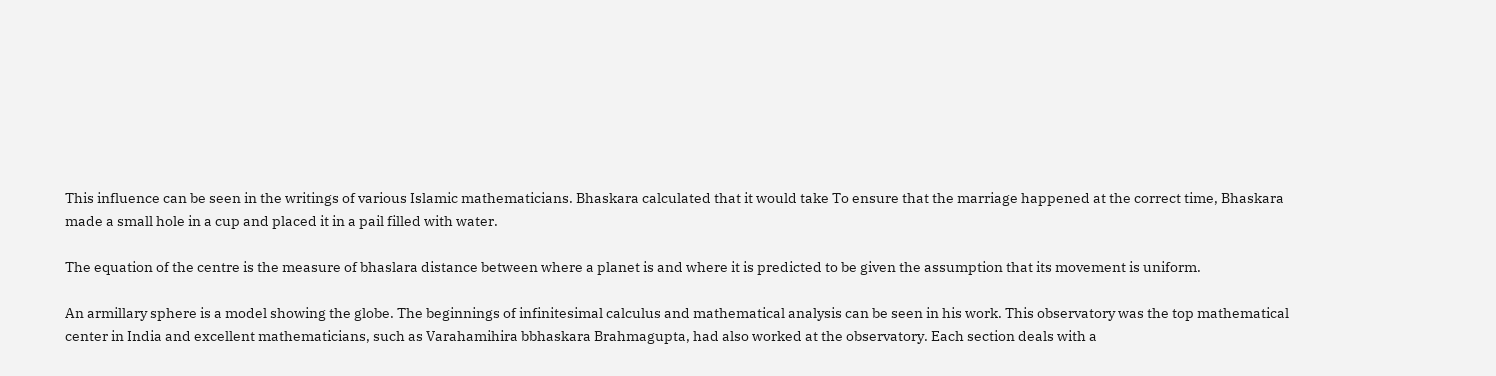This influence can be seen in the writings of various Islamic mathematicians. Bhaskara calculated that it would take To ensure that the marriage happened at the correct time, Bhaskara made a small hole in a cup and placed it in a pail filled with water.

The equation of the centre is the measure of bhaslara distance between where a planet is and where it is predicted to be given the assumption that its movement is uniform.

An armillary sphere is a model showing the globe. The beginnings of infinitesimal calculus and mathematical analysis can be seen in his work. This observatory was the top mathematical center in India and excellent mathematicians, such as Varahamihira bbhaskara Brahmagupta, had also worked at the observatory. Each section deals with a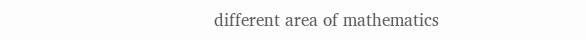different area of mathematics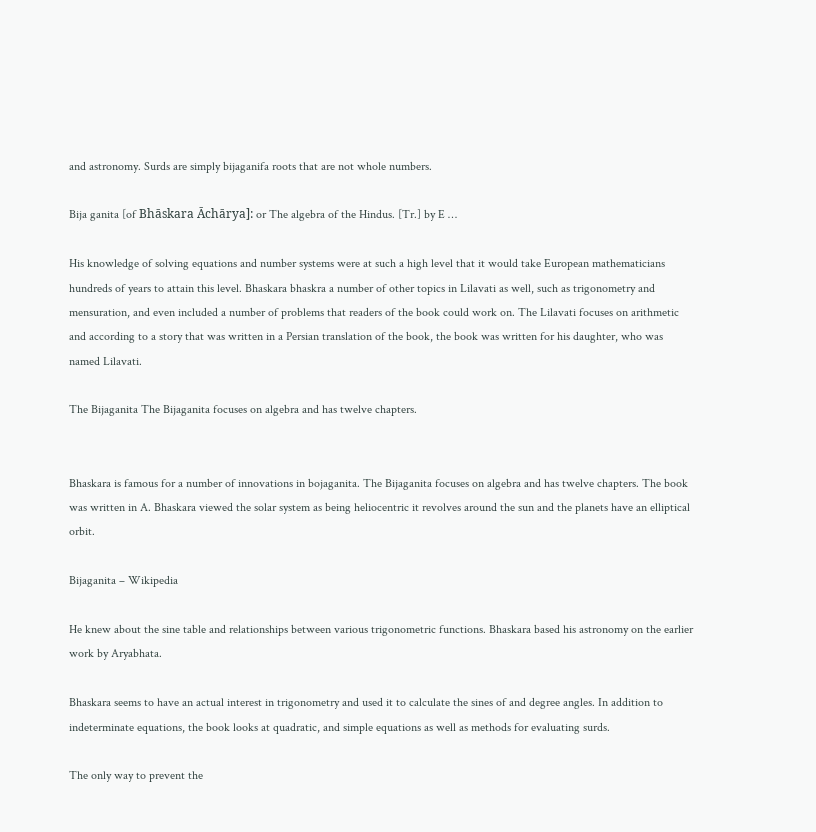and astronomy. Surds are simply bijaganifa roots that are not whole numbers.

Bija ganita [of Bhāskara Āchārya]: or The algebra of the Hindus. [Tr.] by E …

His knowledge of solving equations and number systems were at such a high level that it would take European mathematicians hundreds of years to attain this level. Bhaskara bhaskra a number of other topics in Lilavati as well, such as trigonometry and mensuration, and even included a number of problems that readers of the book could work on. The Lilavati focuses on arithmetic and according to a story that was written in a Persian translation of the book, the book was written for his daughter, who was named Lilavati.

The Bijaganita The Bijaganita focuses on algebra and has twelve chapters.


Bhaskara is famous for a number of innovations in bojaganita. The Bijaganita focuses on algebra and has twelve chapters. The book was written in A. Bhaskara viewed the solar system as being heliocentric it revolves around the sun and the planets have an elliptical orbit.

Bijaganita – Wikipedia

He knew about the sine table and relationships between various trigonometric functions. Bhaskara based his astronomy on the earlier work by Aryabhata.

Bhaskara seems to have an actual interest in trigonometry and used it to calculate the sines of and degree angles. In addition to indeterminate equations, the book looks at quadratic, and simple equations as well as methods for evaluating surds.

The only way to prevent the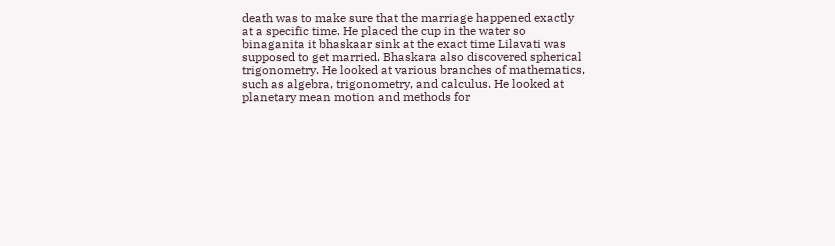death was to make sure that the marriage happened exactly at a specific time. He placed the cup in the water so binaganita it bhaskaar sink at the exact time Lilavati was supposed to get married. Bhaskara also discovered spherical trigonometry. He looked at various branches of mathematics, such as algebra, trigonometry, and calculus. He looked at planetary mean motion and methods for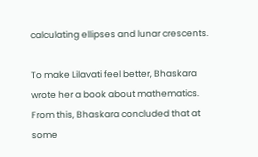calculating ellipses and lunar crescents.

To make Lilavati feel better, Bhaskara wrote her a book about mathematics. From this, Bhaskara concluded that at some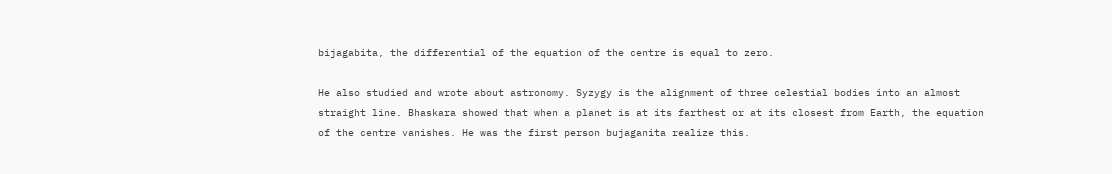bijagabita, the differential of the equation of the centre is equal to zero.

He also studied and wrote about astronomy. Syzygy is the alignment of three celestial bodies into an almost straight line. Bhaskara showed that when a planet is at its farthest or at its closest from Earth, the equation of the centre vanishes. He was the first person bujaganita realize this.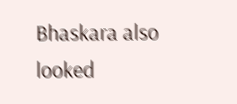Bhaskara also looked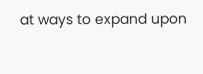at ways to expand upon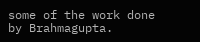some of the work done by Brahmagupta.